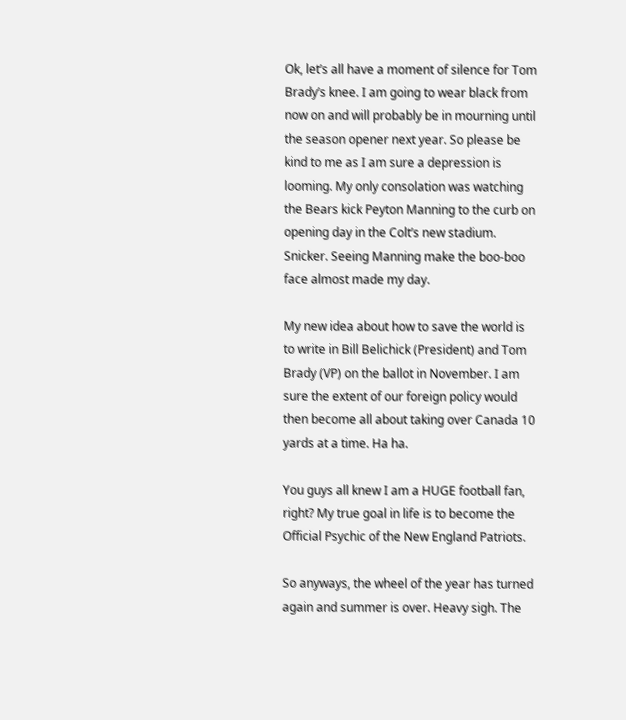Ok, let’s all have a moment of silence for Tom Brady’s knee. I am going to wear black from now on and will probably be in mourning until the season opener next year. So please be kind to me as I am sure a depression is looming. My only consolation was watching the Bears kick Peyton Manning to the curb on opening day in the Colt’s new stadium.  Snicker. Seeing Manning make the boo-boo face almost made my day.

My new idea about how to save the world is to write in Bill Belichick (President) and Tom Brady (VP) on the ballot in November. I am sure the extent of our foreign policy would then become all about taking over Canada 10 yards at a time. Ha ha.

You guys all knew I am a HUGE football fan, right? My true goal in life is to become the Official Psychic of the New England Patriots.

So anyways, the wheel of the year has turned again and summer is over. Heavy sigh. The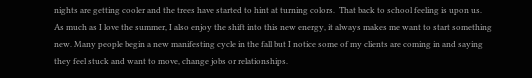nights are getting cooler and the trees have started to hint at turning colors.  That back to school feeling is upon us.   As much as I love the summer, I also enjoy the shift into this new energy, it always makes me want to start something new. Many people begin a new manifesting cycle in the fall but I notice some of my clients are coming in and saying they feel stuck and want to move, change jobs or relationships.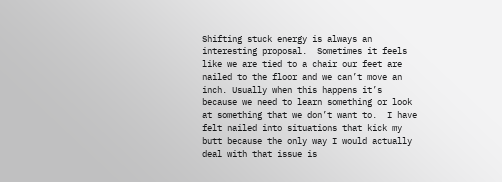Shifting stuck energy is always an interesting proposal.  Sometimes it feels like we are tied to a chair our feet are nailed to the floor and we can’t move an inch. Usually when this happens it’s because we need to learn something or look at something that we don’t want to.  I have felt nailed into situations that kick my butt because the only way I would actually deal with that issue is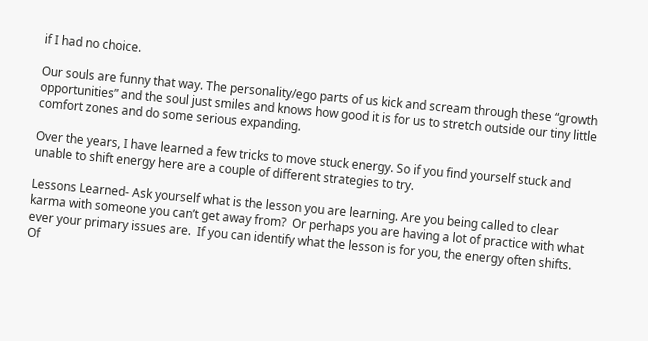if I had no choice.

Our souls are funny that way. The personality/ego parts of us kick and scream through these “growth opportunities” and the soul just smiles and knows how good it is for us to stretch outside our tiny little comfort zones and do some serious expanding.

Over the years, I have learned a few tricks to move stuck energy. So if you find yourself stuck and unable to shift energy here are a couple of different strategies to try.

Lessons Learned- Ask yourself what is the lesson you are learning. Are you being called to clear karma with someone you can’t get away from?  Or perhaps you are having a lot of practice with what ever your primary issues are.  If you can identify what the lesson is for you, the energy often shifts.  Of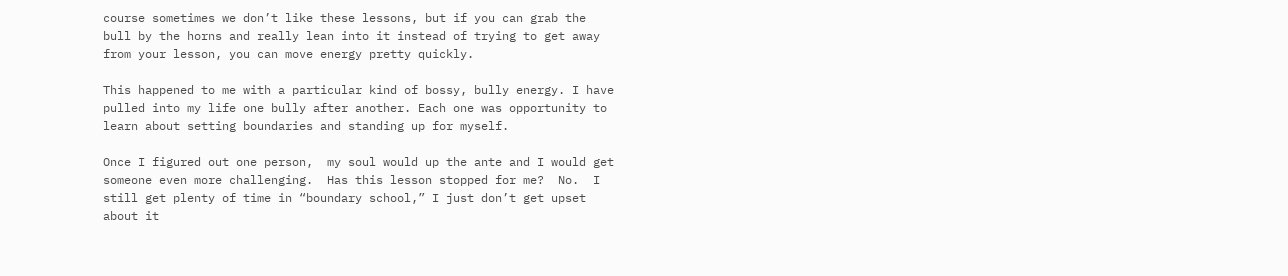course sometimes we don’t like these lessons, but if you can grab the bull by the horns and really lean into it instead of trying to get away from your lesson, you can move energy pretty quickly.

This happened to me with a particular kind of bossy, bully energy. I have pulled into my life one bully after another. Each one was opportunity to learn about setting boundaries and standing up for myself.

Once I figured out one person,  my soul would up the ante and I would get someone even more challenging.  Has this lesson stopped for me?  No.  I still get plenty of time in “boundary school,” I just don’t get upset about it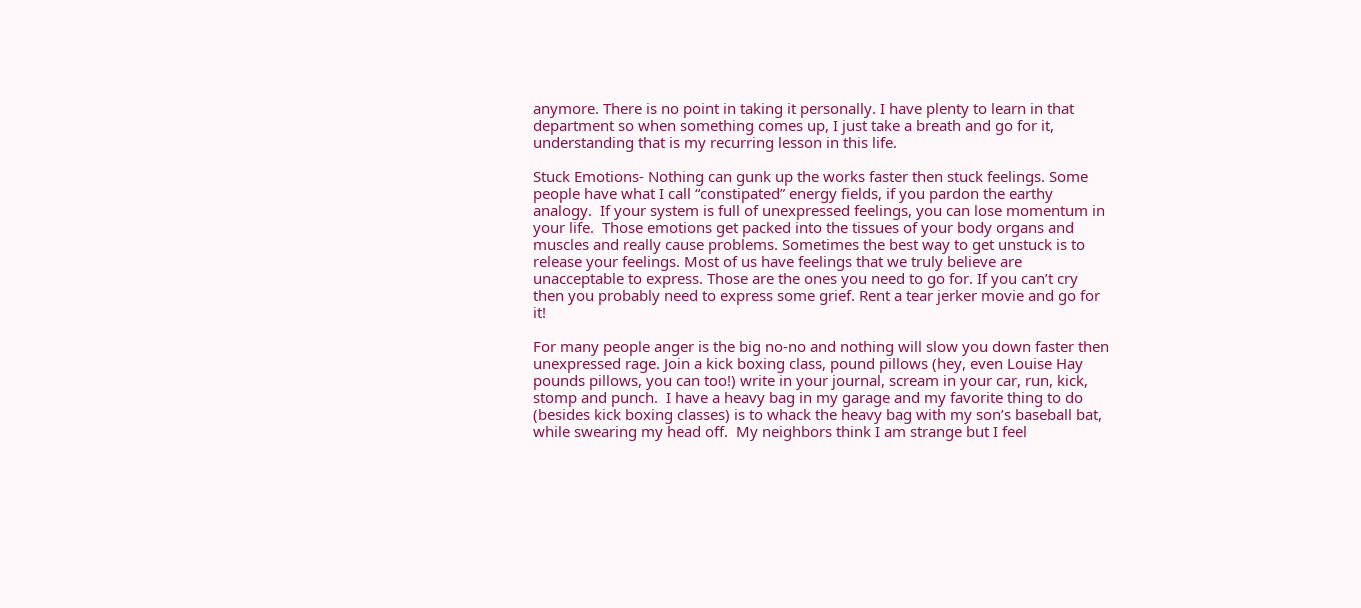anymore. There is no point in taking it personally. I have plenty to learn in that department so when something comes up, I just take a breath and go for it, understanding that is my recurring lesson in this life.

Stuck Emotions- Nothing can gunk up the works faster then stuck feelings. Some people have what I call “constipated” energy fields, if you pardon the earthy analogy.  If your system is full of unexpressed feelings, you can lose momentum in your life.  Those emotions get packed into the tissues of your body organs and muscles and really cause problems. Sometimes the best way to get unstuck is to release your feelings. Most of us have feelings that we truly believe are unacceptable to express. Those are the ones you need to go for. If you can’t cry then you probably need to express some grief. Rent a tear jerker movie and go for it!

For many people anger is the big no-no and nothing will slow you down faster then unexpressed rage. Join a kick boxing class, pound pillows (hey, even Louise Hay pounds pillows, you can too!) write in your journal, scream in your car, run, kick, stomp and punch.  I have a heavy bag in my garage and my favorite thing to do (besides kick boxing classes) is to whack the heavy bag with my son’s baseball bat, while swearing my head off.  My neighbors think I am strange but I feel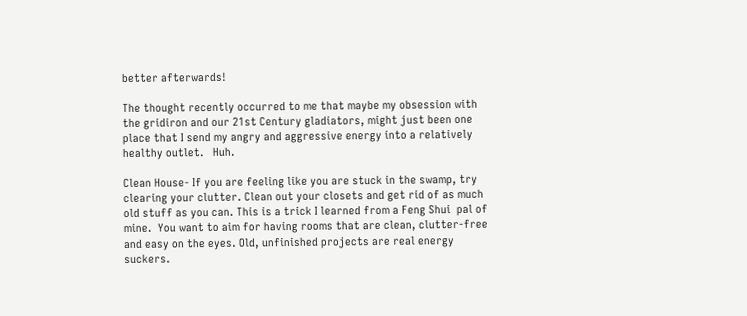better afterwards!

The thought recently occurred to me that maybe my obsession with the gridiron and our 21st Century gladiators, might just been one place that I send my angry and aggressive energy into a relatively healthy outlet.   Huh.

Clean House- If you are feeling like you are stuck in the swamp, try clearing your clutter. Clean out your closets and get rid of as much old stuff as you can. This is a trick I learned from a Feng Shui  pal of mine.  You want to aim for having rooms that are clean, clutter-free and easy on the eyes. Old, unfinished projects are real energy suckers.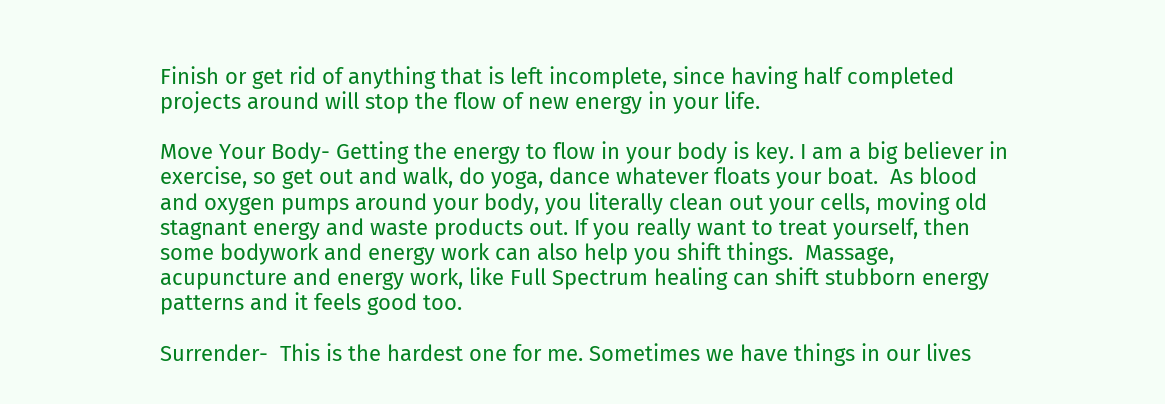Finish or get rid of anything that is left incomplete, since having half completed projects around will stop the flow of new energy in your life.

Move Your Body- Getting the energy to flow in your body is key. I am a big believer in exercise, so get out and walk, do yoga, dance whatever floats your boat.  As blood and oxygen pumps around your body, you literally clean out your cells, moving old stagnant energy and waste products out. If you really want to treat yourself, then some bodywork and energy work can also help you shift things.  Massage, acupuncture and energy work, like Full Spectrum healing can shift stubborn energy patterns and it feels good too.

Surrender-  This is the hardest one for me. Sometimes we have things in our lives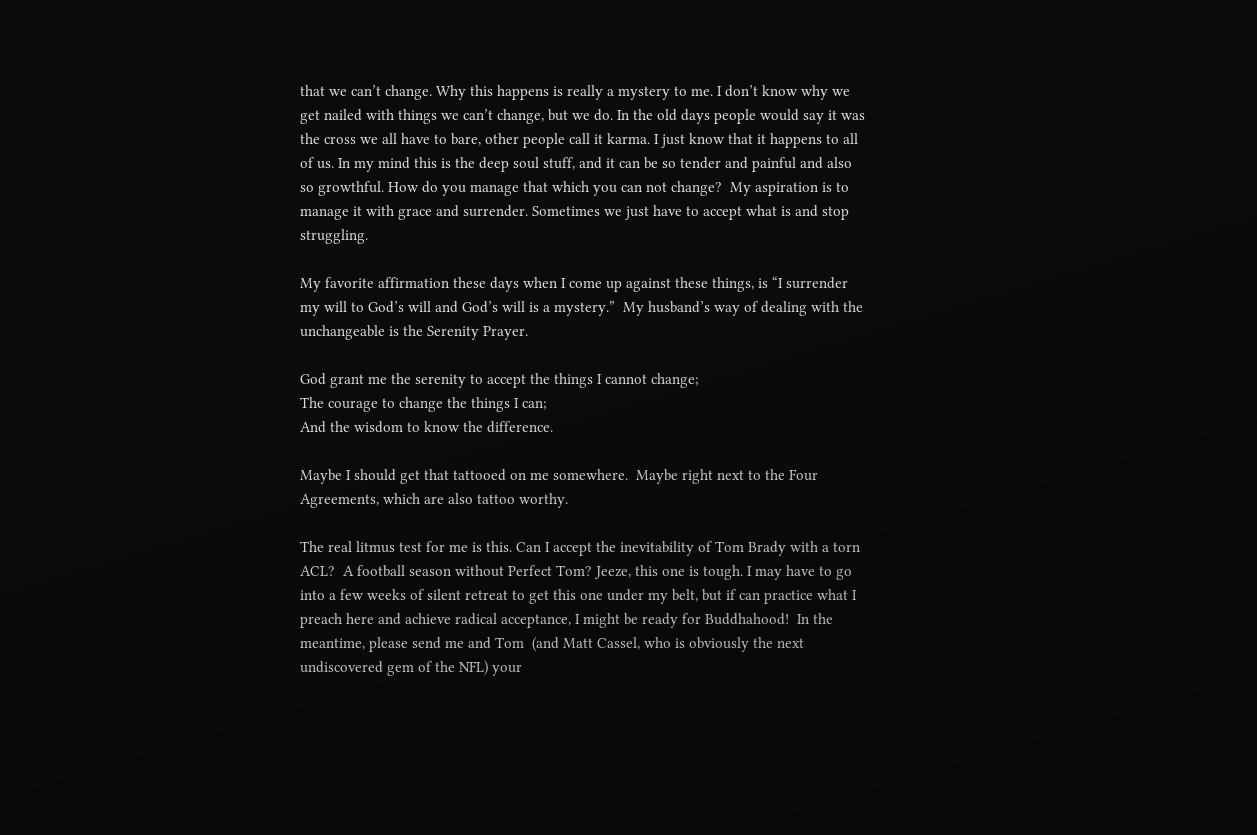that we can’t change. Why this happens is really a mystery to me. I don’t know why we get nailed with things we can’t change, but we do. In the old days people would say it was the cross we all have to bare, other people call it karma. I just know that it happens to all of us. In my mind this is the deep soul stuff, and it can be so tender and painful and also so growthful. How do you manage that which you can not change?  My aspiration is to manage it with grace and surrender. Sometimes we just have to accept what is and stop struggling.

My favorite affirmation these days when I come up against these things, is “I surrender my will to God’s will and God’s will is a mystery.”  My husband’s way of dealing with the unchangeable is the Serenity Prayer.

God grant me the serenity to accept the things I cannot change;
The courage to change the things I can;
And the wisdom to know the difference.

Maybe I should get that tattooed on me somewhere.  Maybe right next to the Four Agreements, which are also tattoo worthy.

The real litmus test for me is this. Can I accept the inevitability of Tom Brady with a torn ACL?  A football season without Perfect Tom? Jeeze, this one is tough. I may have to go into a few weeks of silent retreat to get this one under my belt, but if can practice what I preach here and achieve radical acceptance, I might be ready for Buddhahood!  In the meantime, please send me and Tom  (and Matt Cassel, who is obviously the next undiscovered gem of the NFL) your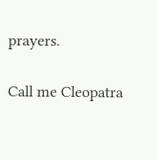prayers.

Call me Cleopatra